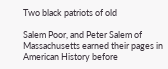Two black patriots of old

Salem Poor, and Peter Salem of Massachusetts earned their pages in American History before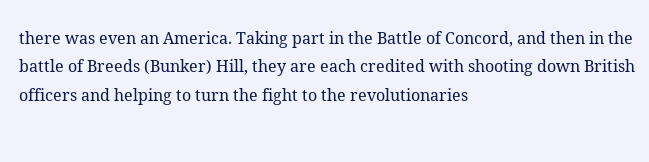there was even an America. Taking part in the Battle of Concord, and then in the battle of Breeds (Bunker) Hill, they are each credited with shooting down British officers and helping to turn the fight to the revolutionaries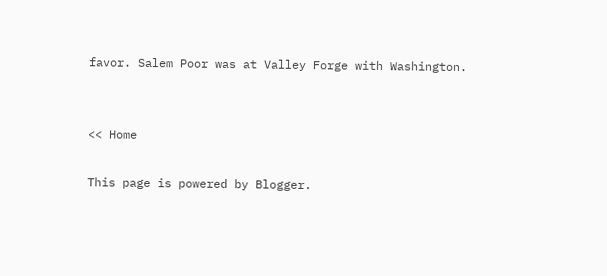favor. Salem Poor was at Valley Forge with Washington.


<< Home

This page is powered by Blogger.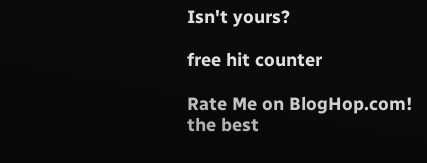Isn't yours?

free hit counter

Rate Me on BlogHop.com!
the best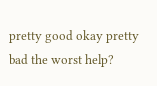pretty good okay pretty bad the worst help?